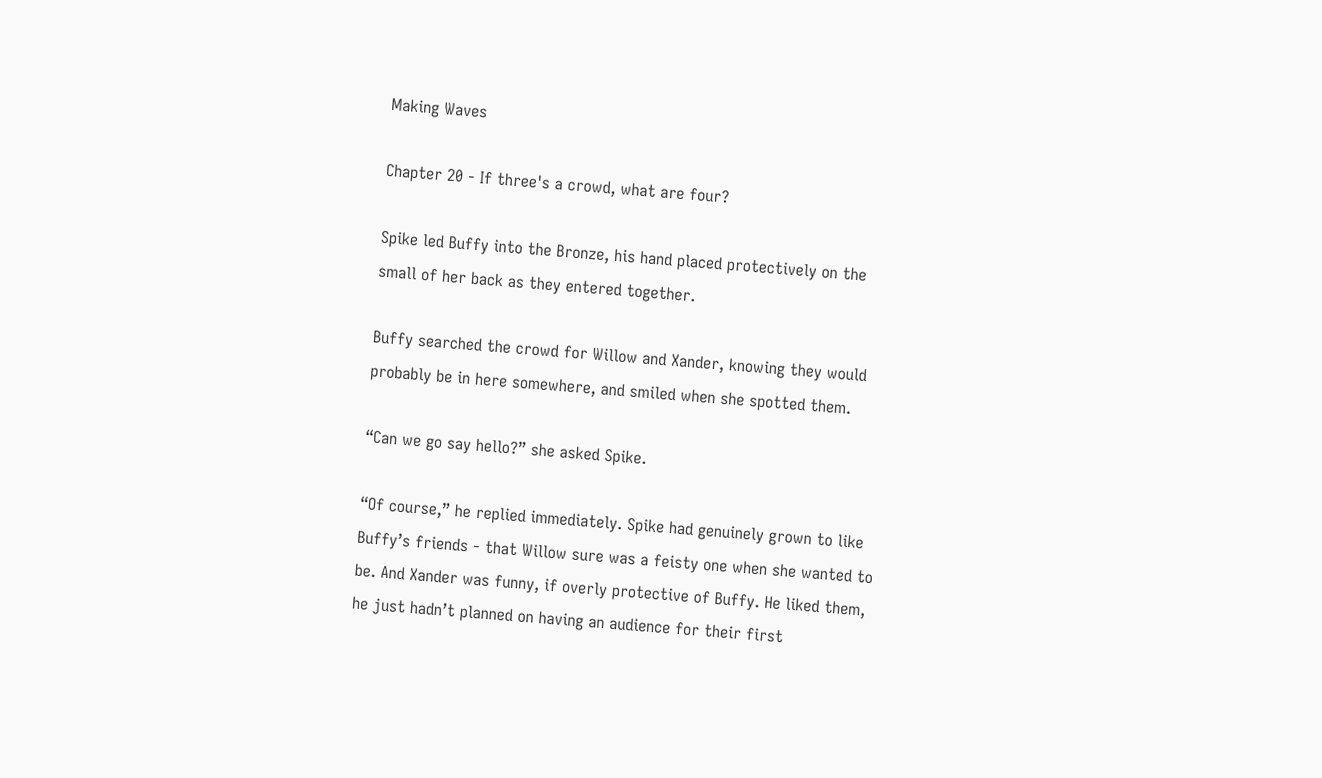Making Waves

Chapter 20 - If three's a crowd, what are four?

Spike led Buffy into the Bronze, his hand placed protectively on the small of her back as they entered together.

Buffy searched the crowd for Willow and Xander, knowing they would probably be in here somewhere, and smiled when she spotted them.

“Can we go say hello?” she asked Spike.

“Of course,” he replied immediately. Spike had genuinely grown to like Buffy’s friends - that Willow sure was a feisty one when she wanted to be. And Xander was funny, if overly protective of Buffy. He liked them, he just hadn’t planned on having an audience for their first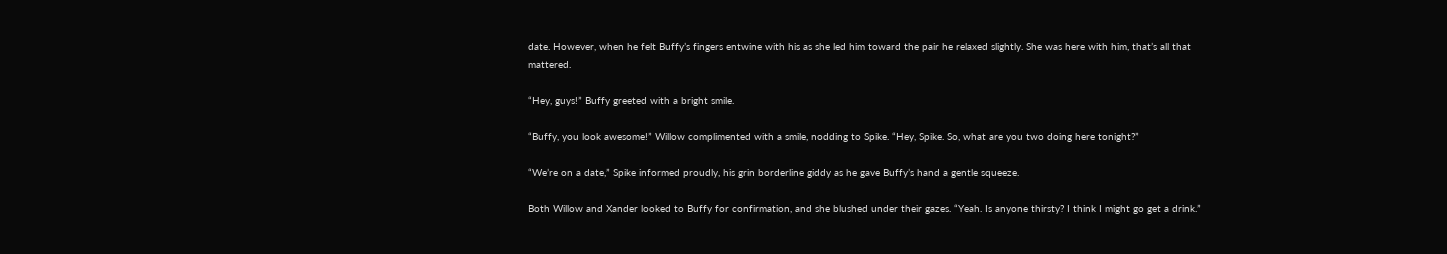date. However, when he felt Buffy’s fingers entwine with his as she led him toward the pair he relaxed slightly. She was here with him, that’s all that mattered.

“Hey, guys!” Buffy greeted with a bright smile.

“Buffy, you look awesome!” Willow complimented with a smile, nodding to Spike. “Hey, Spike. So, what are you two doing here tonight?”

“We’re on a date,” Spike informed proudly, his grin borderline giddy as he gave Buffy’s hand a gentle squeeze.

Both Willow and Xander looked to Buffy for confirmation, and she blushed under their gazes. “Yeah. Is anyone thirsty? I think I might go get a drink.”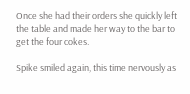Once she had their orders she quickly left the table and made her way to the bar to get the four cokes.

Spike smiled again, this time nervously as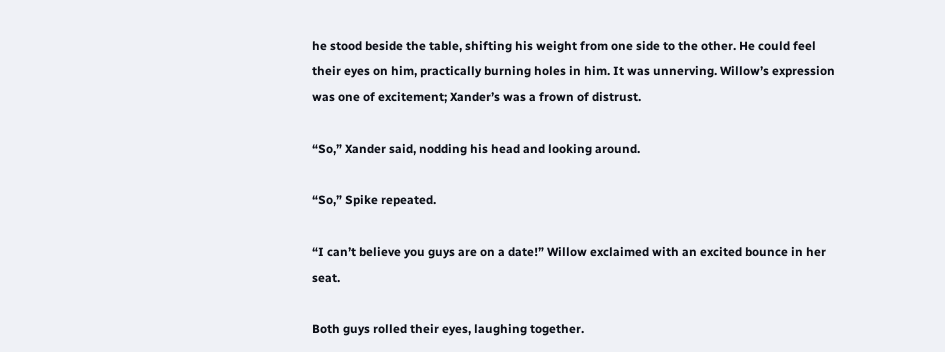he stood beside the table, shifting his weight from one side to the other. He could feel their eyes on him, practically burning holes in him. It was unnerving. Willow’s expression was one of excitement; Xander’s was a frown of distrust.

“So,” Xander said, nodding his head and looking around.

“So,” Spike repeated.

“I can’t believe you guys are on a date!” Willow exclaimed with an excited bounce in her seat.

Both guys rolled their eyes, laughing together.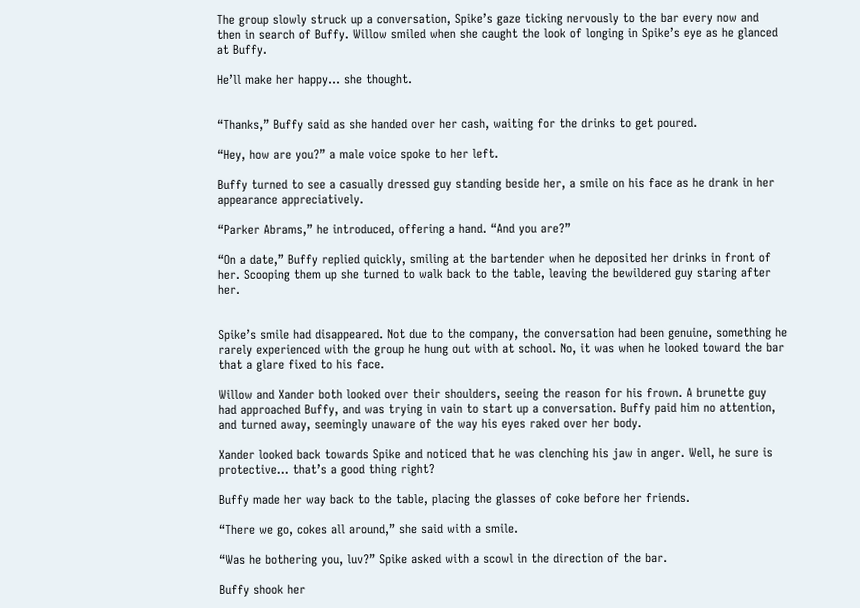The group slowly struck up a conversation, Spike’s gaze ticking nervously to the bar every now and then in search of Buffy. Willow smiled when she caught the look of longing in Spike’s eye as he glanced at Buffy.

He’ll make her happy… she thought.


“Thanks,” Buffy said as she handed over her cash, waiting for the drinks to get poured.

“Hey, how are you?” a male voice spoke to her left.

Buffy turned to see a casually dressed guy standing beside her, a smile on his face as he drank in her appearance appreciatively.

“Parker Abrams,” he introduced, offering a hand. “And you are?”

“On a date,” Buffy replied quickly, smiling at the bartender when he deposited her drinks in front of her. Scooping them up she turned to walk back to the table, leaving the bewildered guy staring after her.


Spike’s smile had disappeared. Not due to the company, the conversation had been genuine, something he rarely experienced with the group he hung out with at school. No, it was when he looked toward the bar that a glare fixed to his face.

Willow and Xander both looked over their shoulders, seeing the reason for his frown. A brunette guy had approached Buffy, and was trying in vain to start up a conversation. Buffy paid him no attention, and turned away, seemingly unaware of the way his eyes raked over her body.

Xander looked back towards Spike and noticed that he was clenching his jaw in anger. Well, he sure is protective… that’s a good thing right?

Buffy made her way back to the table, placing the glasses of coke before her friends.

“There we go, cokes all around,” she said with a smile.

“Was he bothering you, luv?” Spike asked with a scowl in the direction of the bar.

Buffy shook her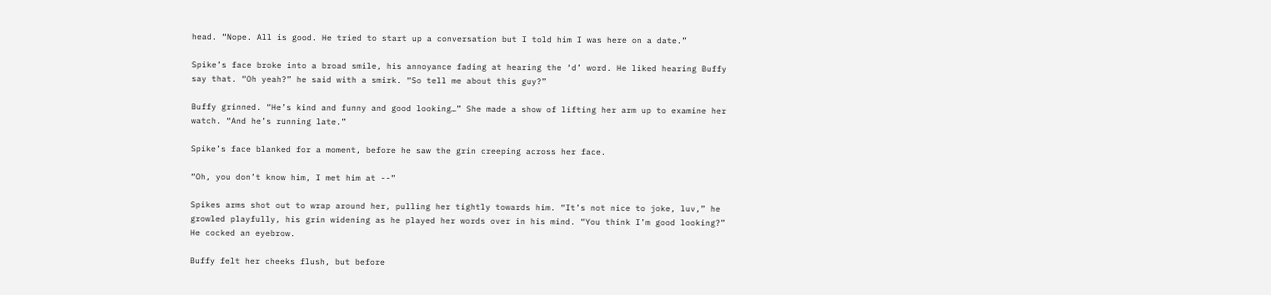head. “Nope. All is good. He tried to start up a conversation but I told him I was here on a date.”

Spike’s face broke into a broad smile, his annoyance fading at hearing the ‘d’ word. He liked hearing Buffy say that. “Oh yeah?” he said with a smirk. “So tell me about this guy?”

Buffy grinned. “He’s kind and funny and good looking…” She made a show of lifting her arm up to examine her watch. “And he’s running late.”

Spike’s face blanked for a moment, before he saw the grin creeping across her face.

“Oh, you don’t know him, I met him at --”

Spikes arms shot out to wrap around her, pulling her tightly towards him. “It’s not nice to joke, luv,” he growled playfully, his grin widening as he played her words over in his mind. “You think I’m good looking?” He cocked an eyebrow.

Buffy felt her cheeks flush, but before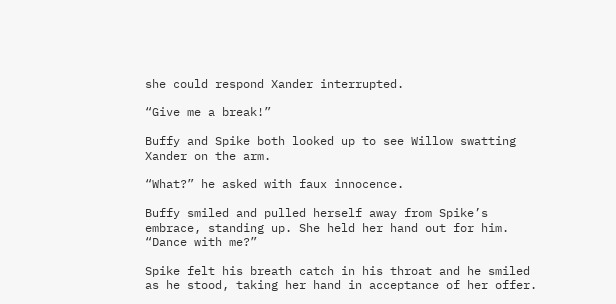she could respond Xander interrupted.

“Give me a break!”

Buffy and Spike both looked up to see Willow swatting Xander on the arm.

“What?” he asked with faux innocence.

Buffy smiled and pulled herself away from Spike’s embrace, standing up. She held her hand out for him. “Dance with me?”

Spike felt his breath catch in his throat and he smiled as he stood, taking her hand in acceptance of her offer.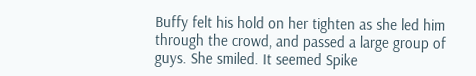Buffy felt his hold on her tighten as she led him through the crowd, and passed a large group of guys. She smiled. It seemed Spike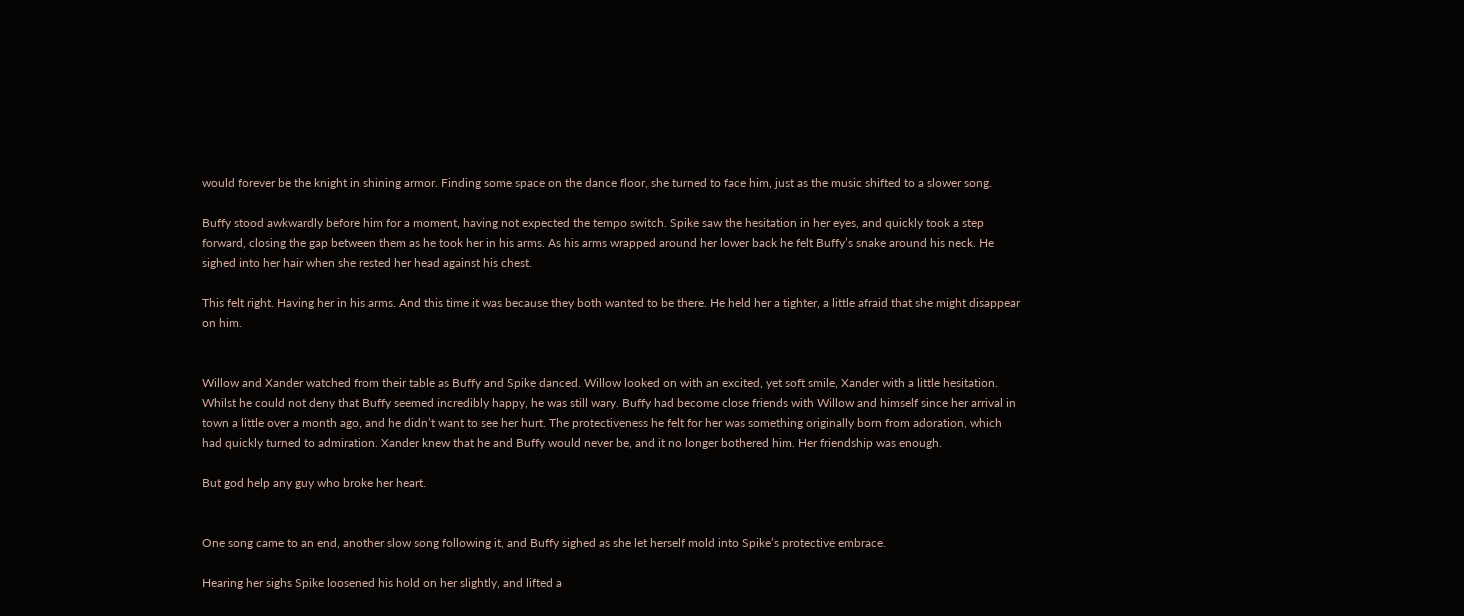would forever be the knight in shining armor. Finding some space on the dance floor, she turned to face him, just as the music shifted to a slower song.

Buffy stood awkwardly before him for a moment, having not expected the tempo switch. Spike saw the hesitation in her eyes, and quickly took a step forward, closing the gap between them as he took her in his arms. As his arms wrapped around her lower back he felt Buffy’s snake around his neck. He sighed into her hair when she rested her head against his chest.

This felt right. Having her in his arms. And this time it was because they both wanted to be there. He held her a tighter, a little afraid that she might disappear on him.


Willow and Xander watched from their table as Buffy and Spike danced. Willow looked on with an excited, yet soft smile, Xander with a little hesitation. Whilst he could not deny that Buffy seemed incredibly happy, he was still wary. Buffy had become close friends with Willow and himself since her arrival in town a little over a month ago, and he didn’t want to see her hurt. The protectiveness he felt for her was something originally born from adoration, which had quickly turned to admiration. Xander knew that he and Buffy would never be, and it no longer bothered him. Her friendship was enough.

But god help any guy who broke her heart.


One song came to an end, another slow song following it, and Buffy sighed as she let herself mold into Spike’s protective embrace.

Hearing her sighs Spike loosened his hold on her slightly, and lifted a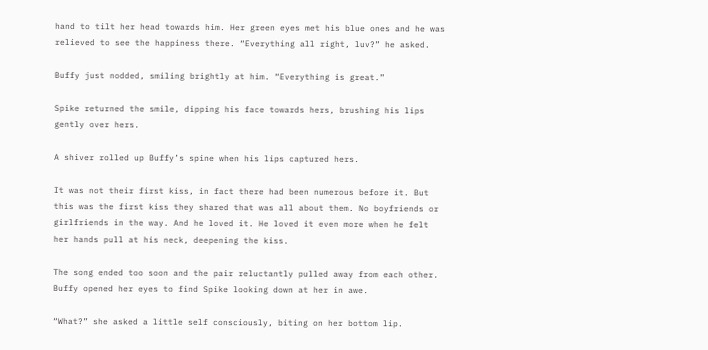hand to tilt her head towards him. Her green eyes met his blue ones and he was relieved to see the happiness there. “Everything all right, luv?” he asked.

Buffy just nodded, smiling brightly at him. “Everything is great.”

Spike returned the smile, dipping his face towards hers, brushing his lips gently over hers.

A shiver rolled up Buffy’s spine when his lips captured hers.

It was not their first kiss, in fact there had been numerous before it. But this was the first kiss they shared that was all about them. No boyfriends or girlfriends in the way. And he loved it. He loved it even more when he felt her hands pull at his neck, deepening the kiss.

The song ended too soon and the pair reluctantly pulled away from each other. Buffy opened her eyes to find Spike looking down at her in awe.

“What?” she asked a little self consciously, biting on her bottom lip.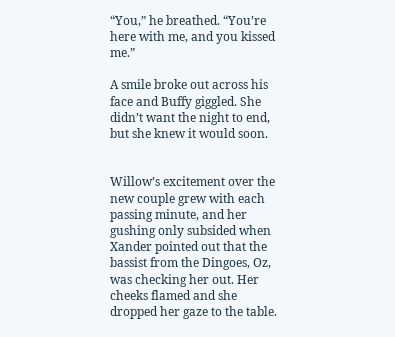“You,” he breathed. “You’re here with me, and you kissed me.”

A smile broke out across his face and Buffy giggled. She didn’t want the night to end, but she knew it would soon.


Willow’s excitement over the new couple grew with each passing minute, and her gushing only subsided when Xander pointed out that the bassist from the Dingoes, Oz, was checking her out. Her cheeks flamed and she dropped her gaze to the table.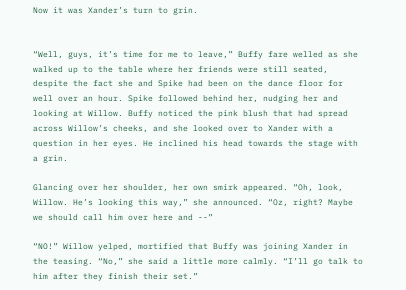Now it was Xander’s turn to grin.


“Well, guys, it’s time for me to leave,” Buffy fare welled as she walked up to the table where her friends were still seated, despite the fact she and Spike had been on the dance floor for well over an hour. Spike followed behind her, nudging her and looking at Willow. Buffy noticed the pink blush that had spread across Willow’s cheeks, and she looked over to Xander with a question in her eyes. He inclined his head towards the stage with a grin.

Glancing over her shoulder, her own smirk appeared. “Oh, look, Willow. He’s looking this way,” she announced. “Oz, right? Maybe we should call him over here and --”

“NO!” Willow yelped, mortified that Buffy was joining Xander in the teasing. “No,” she said a little more calmly. “I’ll go talk to him after they finish their set.”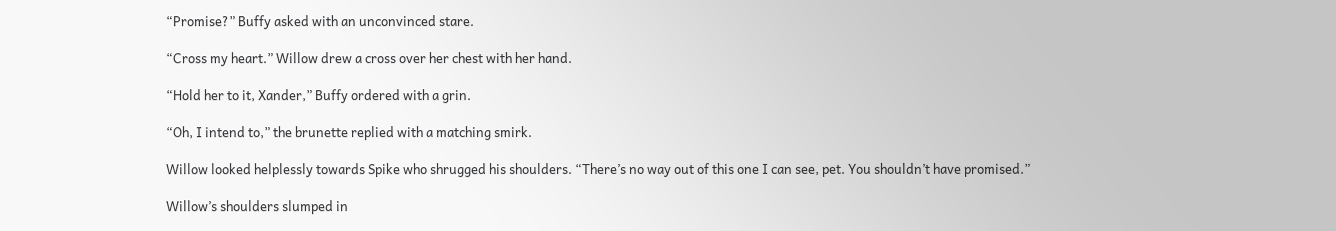“Promise?” Buffy asked with an unconvinced stare.

“Cross my heart.” Willow drew a cross over her chest with her hand.

“Hold her to it, Xander,” Buffy ordered with a grin.

“Oh, I intend to,” the brunette replied with a matching smirk.

Willow looked helplessly towards Spike who shrugged his shoulders. “There’s no way out of this one I can see, pet. You shouldn’t have promised.”

Willow’s shoulders slumped in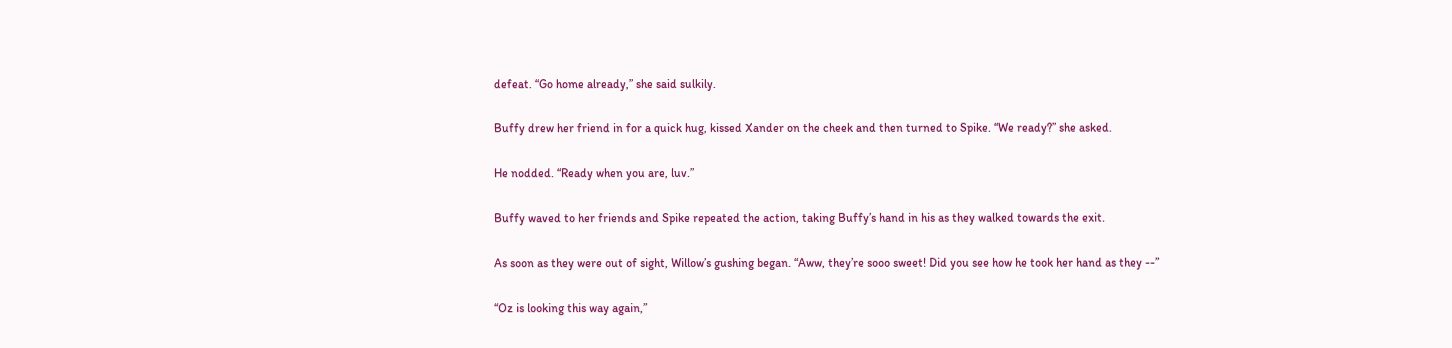defeat. “Go home already,” she said sulkily.

Buffy drew her friend in for a quick hug, kissed Xander on the cheek and then turned to Spike. “We ready?” she asked.

He nodded. “Ready when you are, luv.”

Buffy waved to her friends and Spike repeated the action, taking Buffy’s hand in his as they walked towards the exit.

As soon as they were out of sight, Willow’s gushing began. “Aww, they’re sooo sweet! Did you see how he took her hand as they --”

“Oz is looking this way again,”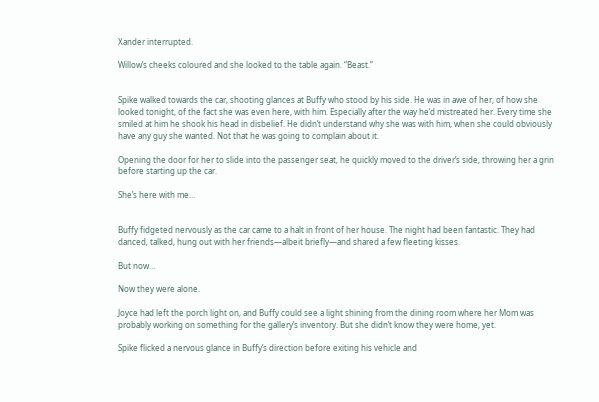Xander interrupted.

Willow’s cheeks coloured and she looked to the table again. “Beast.”


Spike walked towards the car, shooting glances at Buffy who stood by his side. He was in awe of her, of how she looked tonight, of the fact she was even here, with him. Especially after the way he’d mistreated her. Every time she smiled at him he shook his head in disbelief. He didn’t understand why she was with him, when she could obviously have any guy she wanted. Not that he was going to complain about it.

Opening the door for her to slide into the passenger seat, he quickly moved to the driver’s side, throwing her a grin before starting up the car.

She’s here with me…


Buffy fidgeted nervously as the car came to a halt in front of her house. The night had been fantastic. They had danced, talked, hung out with her friends—albeit briefly—and shared a few fleeting kisses.

But now…

Now they were alone.

Joyce had left the porch light on, and Buffy could see a light shining from the dining room where her Mom was probably working on something for the gallery’s inventory. But she didn’t know they were home, yet.

Spike flicked a nervous glance in Buffy’s direction before exiting his vehicle and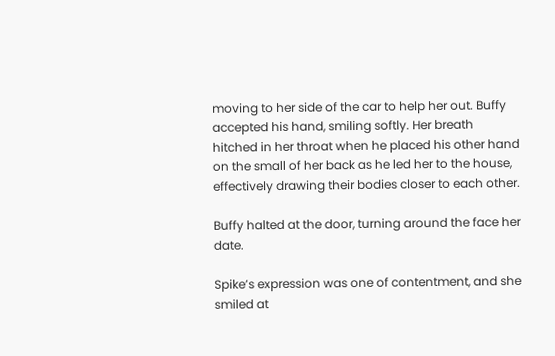moving to her side of the car to help her out. Buffy accepted his hand, smiling softly. Her breath hitched in her throat when he placed his other hand on the small of her back as he led her to the house, effectively drawing their bodies closer to each other.

Buffy halted at the door, turning around the face her date.

Spike’s expression was one of contentment, and she smiled at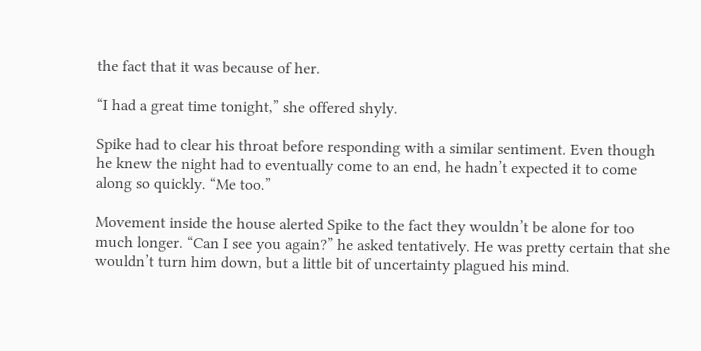the fact that it was because of her.

“I had a great time tonight,” she offered shyly.

Spike had to clear his throat before responding with a similar sentiment. Even though he knew the night had to eventually come to an end, he hadn’t expected it to come along so quickly. “Me too.”

Movement inside the house alerted Spike to the fact they wouldn’t be alone for too much longer. “Can I see you again?” he asked tentatively. He was pretty certain that she wouldn’t turn him down, but a little bit of uncertainty plagued his mind.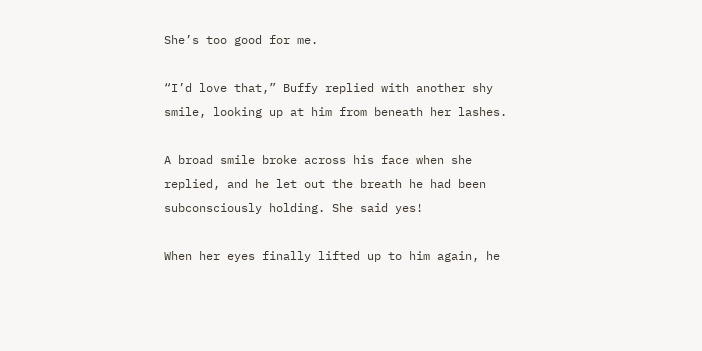She’s too good for me.

“I’d love that,” Buffy replied with another shy smile, looking up at him from beneath her lashes.

A broad smile broke across his face when she replied, and he let out the breath he had been subconsciously holding. She said yes!

When her eyes finally lifted up to him again, he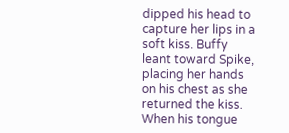dipped his head to capture her lips in a soft kiss. Buffy leant toward Spike, placing her hands on his chest as she returned the kiss. When his tongue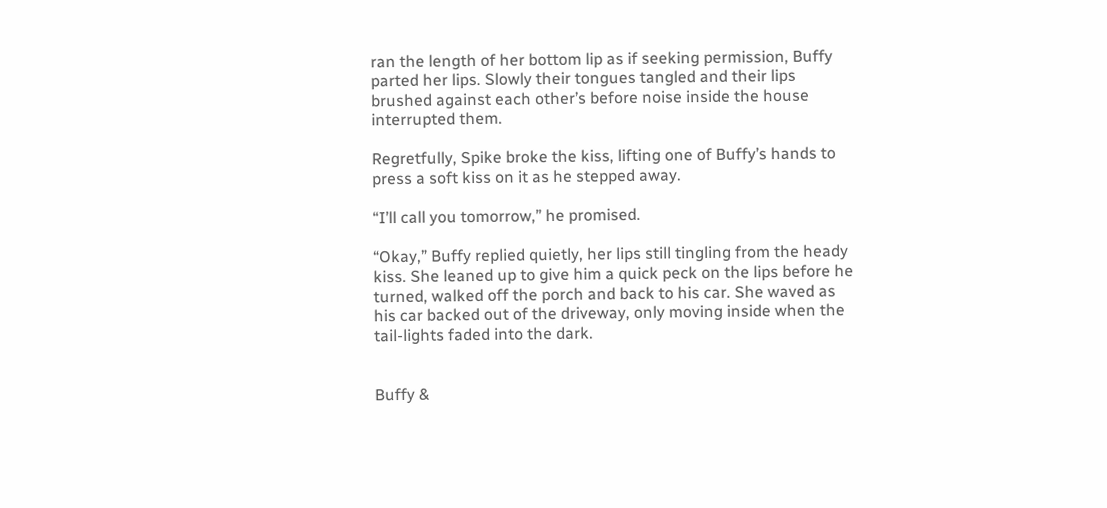ran the length of her bottom lip as if seeking permission, Buffy parted her lips. Slowly their tongues tangled and their lips brushed against each other’s before noise inside the house interrupted them.

Regretfully, Spike broke the kiss, lifting one of Buffy’s hands to press a soft kiss on it as he stepped away.

“I’ll call you tomorrow,” he promised.

“Okay,” Buffy replied quietly, her lips still tingling from the heady kiss. She leaned up to give him a quick peck on the lips before he turned, walked off the porch and back to his car. She waved as his car backed out of the driveway, only moving inside when the tail-lights faded into the dark.


Buffy &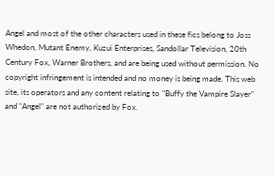Angel and most of the other characters used in these fics belong to Joss Whedon, Mutant Enemy, Kuzui Enterprises, Sandollar Television, 20th Century Fox, Warner Brothers, and are being used without permission. No copyright infringement is intended and no money is being made. This web site, its operators and any content relating to "Buffy the Vampire Slayer" and "Angel" are not authorized by Fox.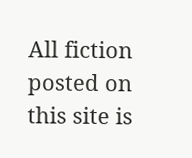All fiction posted on this site is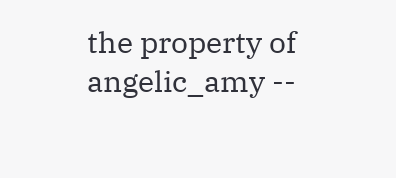the property of angelic_amy --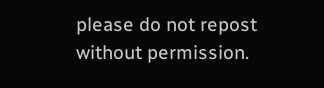please do not repost without permission.